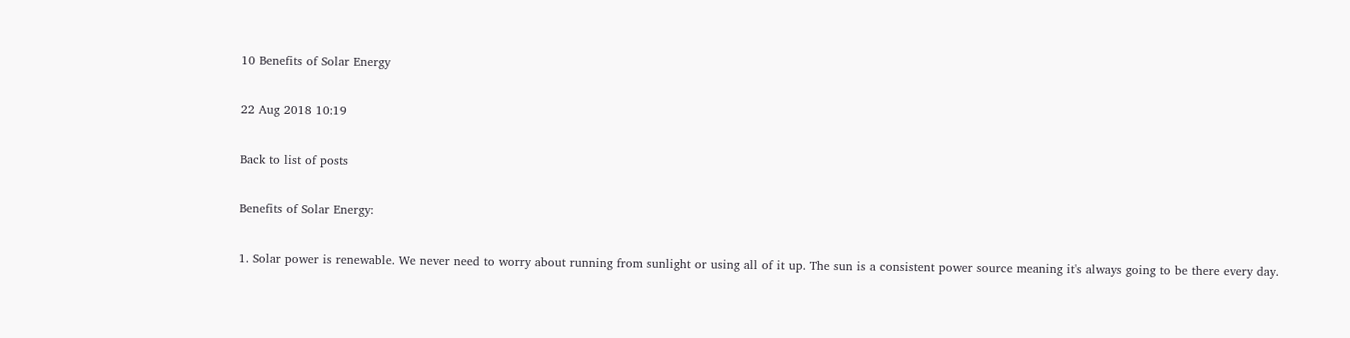10 Benefits of Solar Energy

22 Aug 2018 10:19

Back to list of posts

Benefits of Solar Energy:

1. Solar power is renewable. We never need to worry about running from sunlight or using all of it up. The sun is a consistent power source meaning it's always going to be there every day.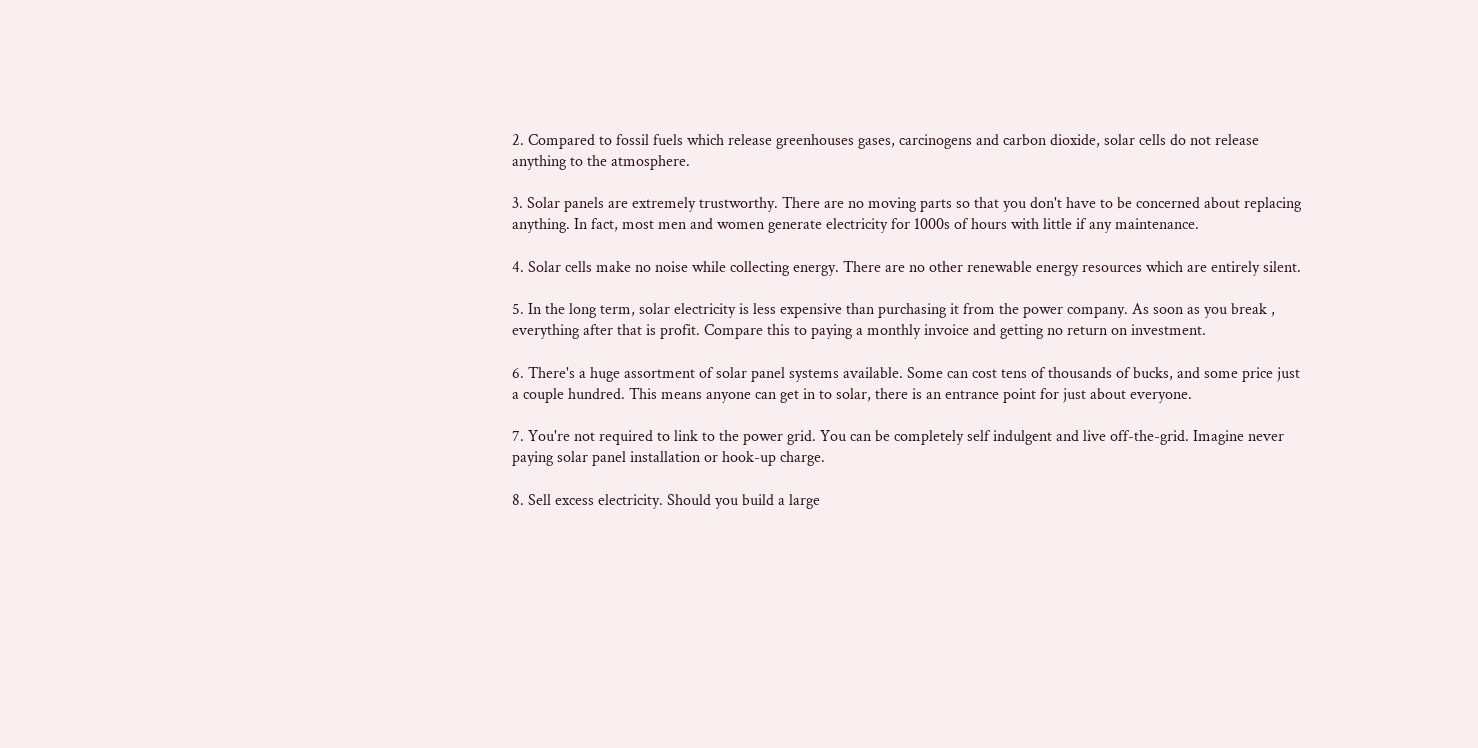2. Compared to fossil fuels which release greenhouses gases, carcinogens and carbon dioxide, solar cells do not release anything to the atmosphere.

3. Solar panels are extremely trustworthy. There are no moving parts so that you don't have to be concerned about replacing anything. In fact, most men and women generate electricity for 1000s of hours with little if any maintenance.

4. Solar cells make no noise while collecting energy. There are no other renewable energy resources which are entirely silent.

5. In the long term, solar electricity is less expensive than purchasing it from the power company. As soon as you break , everything after that is profit. Compare this to paying a monthly invoice and getting no return on investment.

6. There's a huge assortment of solar panel systems available. Some can cost tens of thousands of bucks, and some price just a couple hundred. This means anyone can get in to solar, there is an entrance point for just about everyone.

7. You're not required to link to the power grid. You can be completely self indulgent and live off-the-grid. Imagine never paying solar panel installation or hook-up charge.

8. Sell excess electricity. Should you build a large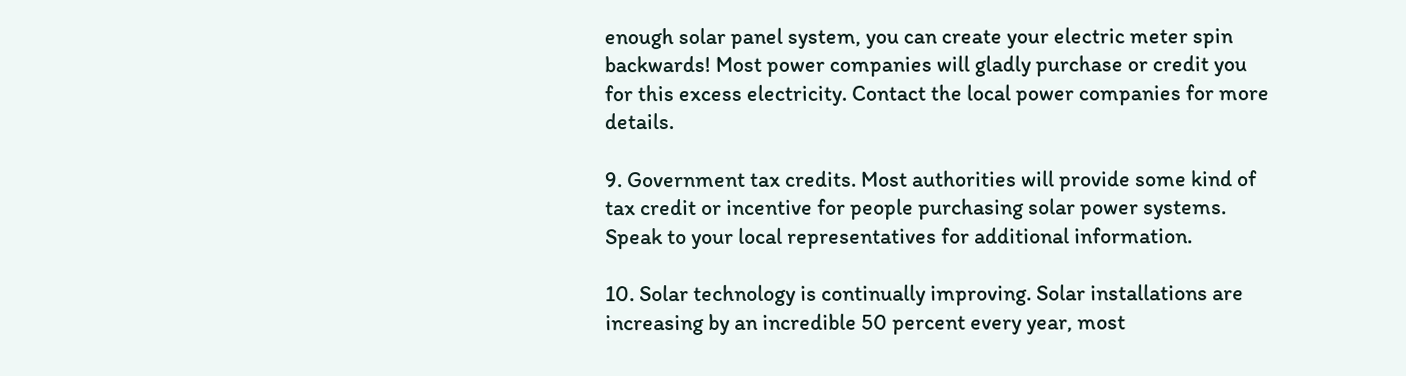enough solar panel system, you can create your electric meter spin backwards! Most power companies will gladly purchase or credit you for this excess electricity. Contact the local power companies for more details.

9. Government tax credits. Most authorities will provide some kind of tax credit or incentive for people purchasing solar power systems. Speak to your local representatives for additional information.

10. Solar technology is continually improving. Solar installations are increasing by an incredible 50 percent every year, most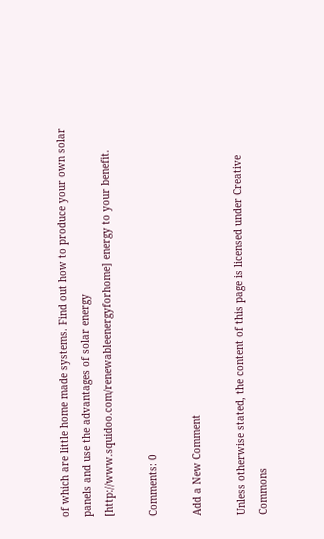of which are little home made systems. Find out how to produce your own solar panels and use the advantages of solar energy [http://www.squidoo.com/renewableenergyforhome] energy to your benefit.

Comments: 0

Add a New Comment

Unless otherwise stated, the content of this page is licensed under Creative Commons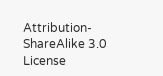Attribution-ShareAlike 3.0 License